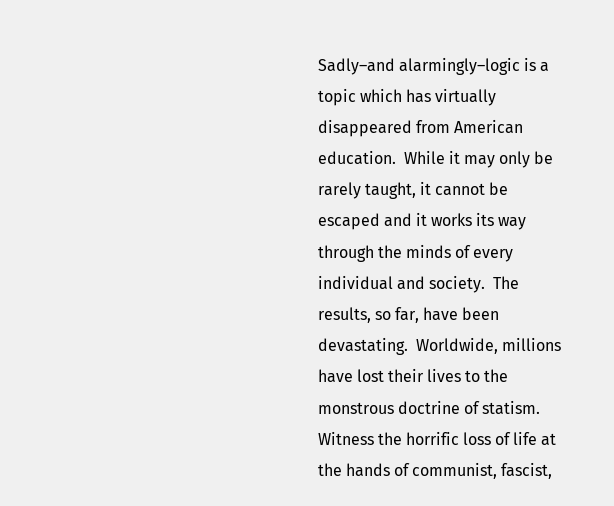Sadly–and alarmingly–logic is a topic which has virtually disappeared from American education.  While it may only be rarely taught, it cannot be escaped and it works its way through the minds of every individual and society.  The results, so far, have been devastating.  Worldwide, millions have lost their lives to the monstrous doctrine of statism.  Witness the horrific loss of life at the hands of communist, fascist,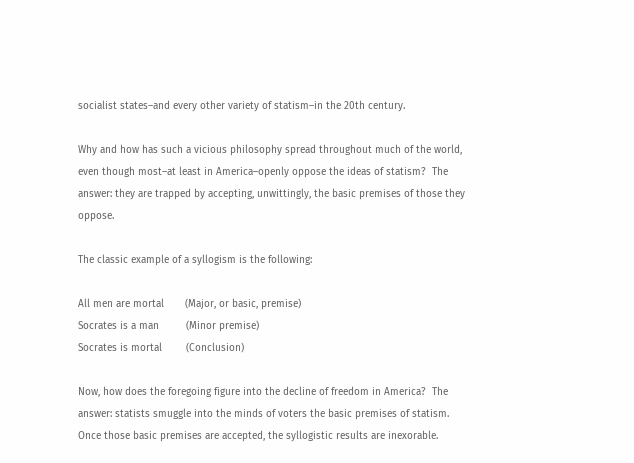socialist states–and every other variety of statism–in the 20th century.

Why and how has such a vicious philosophy spread throughout much of the world, even though most–at least in America–openly oppose the ideas of statism?  The answer: they are trapped by accepting, unwittingly, the basic premises of those they oppose.

The classic example of a syllogism is the following:

All men are mortal       (Major, or basic, premise)
Socrates is a man         (Minor premise)
Socrates is mortal        (Conclusion)

Now, how does the foregoing figure into the decline of freedom in America?  The answer: statists smuggle into the minds of voters the basic premises of statism. Once those basic premises are accepted, the syllogistic results are inexorable.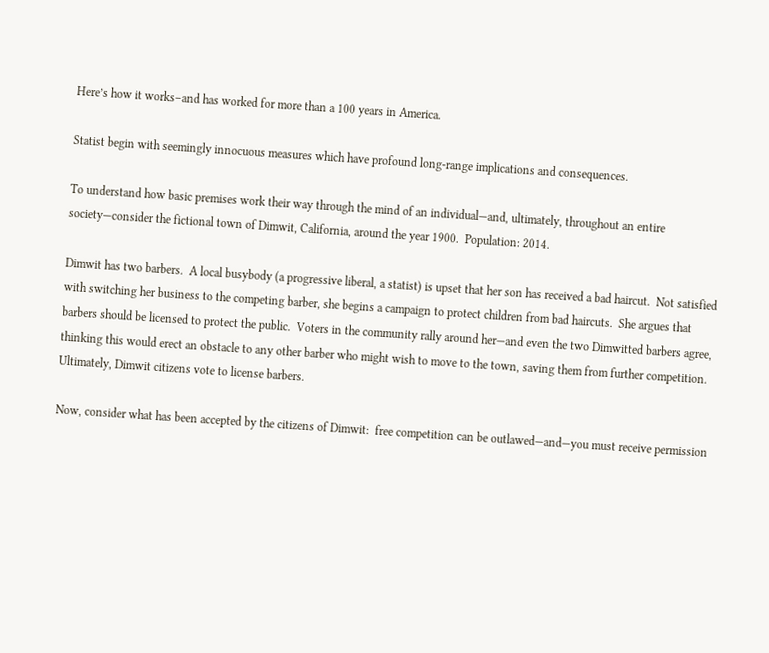Here’s how it works–and has worked for more than a 100 years in America.

Statist begin with seemingly innocuous measures which have profound long-range implications and consequences.

To understand how basic premises work their way through the mind of an individual—and, ultimately, throughout an entire society—consider the fictional town of Dimwit, California, around the year 1900.  Population: 2014.

Dimwit has two barbers.  A local busybody (a progressive liberal, a statist) is upset that her son has received a bad haircut.  Not satisfied with switching her business to the competing barber, she begins a campaign to protect children from bad haircuts.  She argues that barbers should be licensed to protect the public.  Voters in the community rally around her—and even the two Dimwitted barbers agree, thinking this would erect an obstacle to any other barber who might wish to move to the town, saving them from further competition.  Ultimately, Dimwit citizens vote to license barbers.

Now, consider what has been accepted by the citizens of Dimwit:  free competition can be outlawed—and—you must receive permission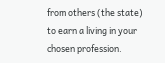from others (the state) to earn a living in your chosen profession.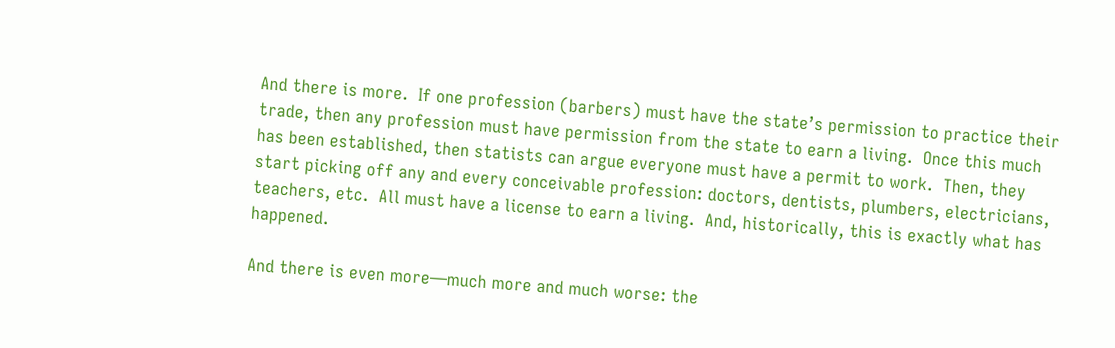And there is more.  If one profession (barbers) must have the state’s permission to practice their trade, then any profession must have permission from the state to earn a living.  Once this much has been established, then statists can argue everyone must have a permit to work.  Then, they start picking off any and every conceivable profession: doctors, dentists, plumbers, electricians, teachers, etc.  All must have a license to earn a living.  And, historically, this is exactly what has happened.

And there is even more—much more and much worse: the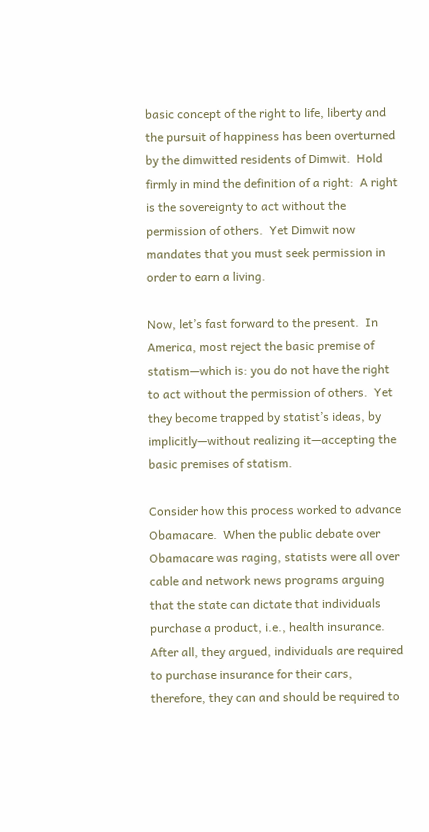basic concept of the right to life, liberty and the pursuit of happiness has been overturned by the dimwitted residents of Dimwit.  Hold firmly in mind the definition of a right:  A right is the sovereignty to act without the permission of others.  Yet Dimwit now mandates that you must seek permission in order to earn a living.

Now, let’s fast forward to the present.  In America, most reject the basic premise of statism—which is: you do not have the right to act without the permission of others.  Yet they become trapped by statist’s ideas, by implicitly—without realizing it—accepting the basic premises of statism.

Consider how this process worked to advance Obamacare.  When the public debate over Obamacare was raging, statists were all over cable and network news programs arguing that the state can dictate that individuals purchase a product, i.e., health insurance.  After all, they argued, individuals are required to purchase insurance for their cars, therefore, they can and should be required to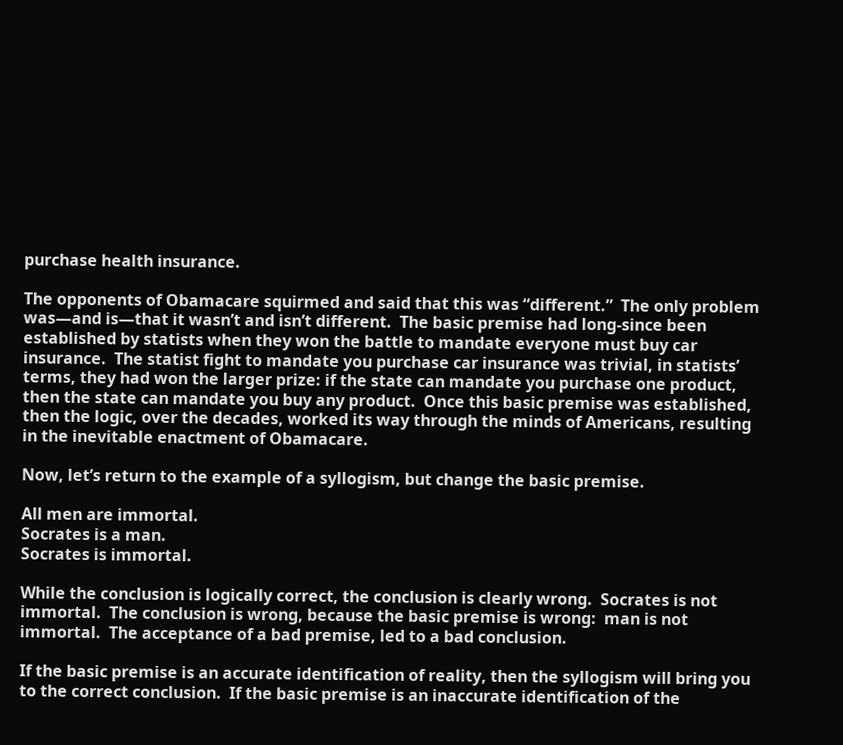purchase health insurance.

The opponents of Obamacare squirmed and said that this was “different.”  The only problem was—and is—that it wasn’t and isn’t different.  The basic premise had long-since been established by statists when they won the battle to mandate everyone must buy car insurance.  The statist fight to mandate you purchase car insurance was trivial, in statists’ terms, they had won the larger prize: if the state can mandate you purchase one product, then the state can mandate you buy any product.  Once this basic premise was established, then the logic, over the decades, worked its way through the minds of Americans, resulting in the inevitable enactment of Obamacare.

Now, let’s return to the example of a syllogism, but change the basic premise.

All men are immortal.
Socrates is a man.
Socrates is immortal.

While the conclusion is logically correct, the conclusion is clearly wrong.  Socrates is not immortal.  The conclusion is wrong, because the basic premise is wrong:  man is not immortal.  The acceptance of a bad premise, led to a bad conclusion.

If the basic premise is an accurate identification of reality, then the syllogism will bring you to the correct conclusion.  If the basic premise is an inaccurate identification of the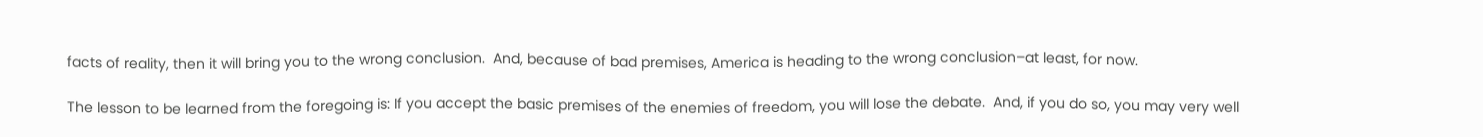facts of reality, then it will bring you to the wrong conclusion.  And, because of bad premises, America is heading to the wrong conclusion–at least, for now.

The lesson to be learned from the foregoing is: If you accept the basic premises of the enemies of freedom, you will lose the debate.  And, if you do so, you may very well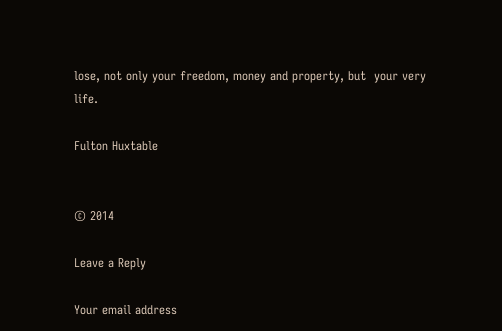lose, not only your freedom, money and property, but  your very life.

Fulton Huxtable


© 2014

Leave a Reply

Your email address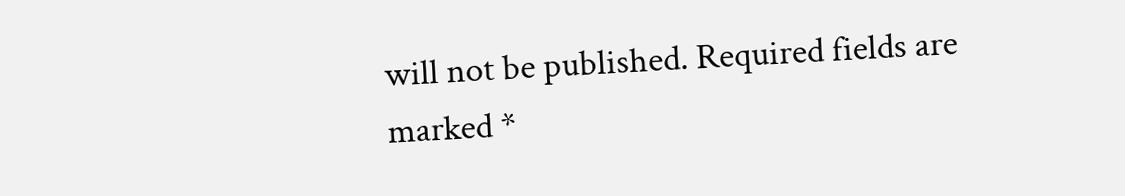will not be published. Required fields are marked *